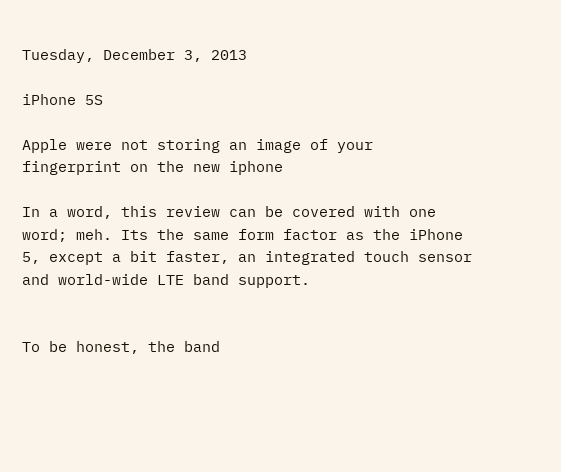Tuesday, December 3, 2013

iPhone 5S

Apple were not storing an image of your fingerprint on the new iphone

In a word, this review can be covered with one word; meh. Its the same form factor as the iPhone 5, except a bit faster, an integrated touch sensor and world-wide LTE band support.


To be honest, the band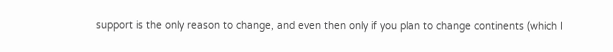support is the only reason to change, and even then only if you plan to change continents (which I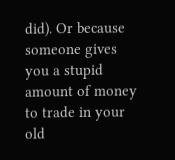did). Or because someone gives you a stupid amount of money to trade in your old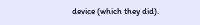device (which they did).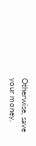Otherwise, save your money.